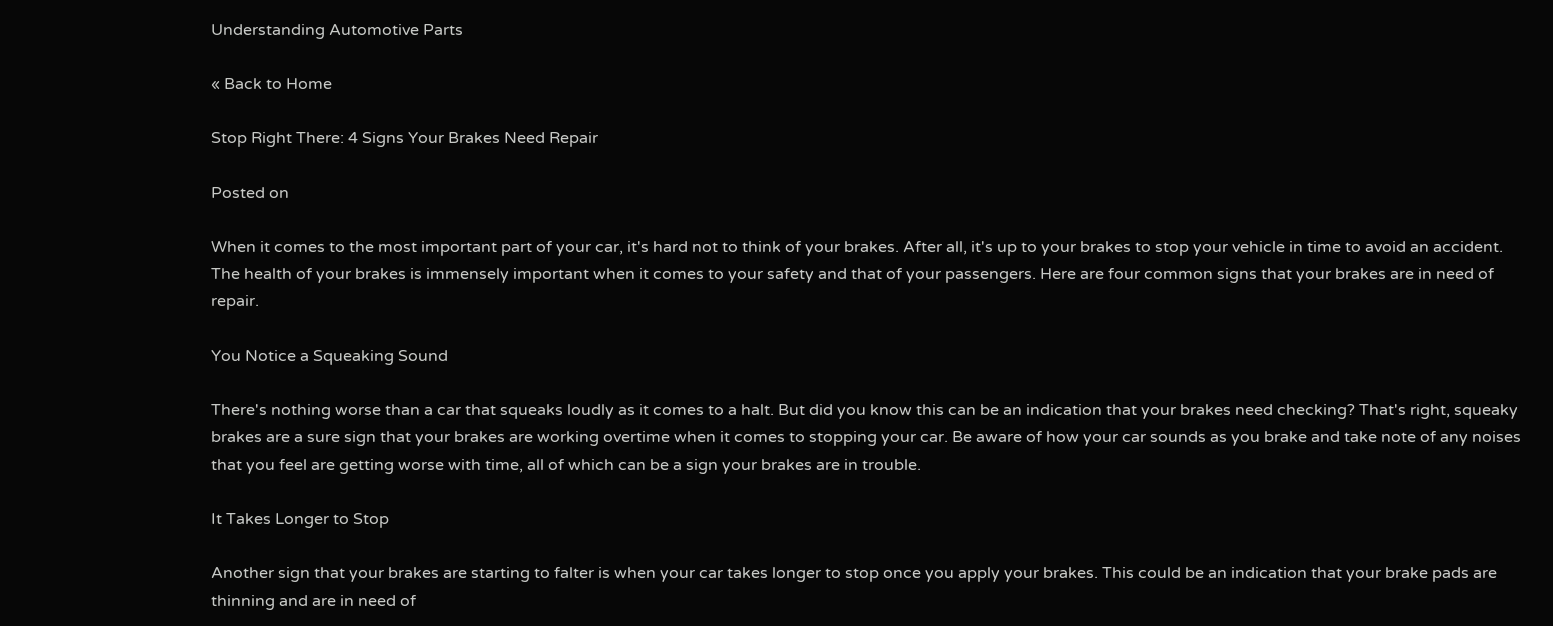Understanding Automotive Parts

« Back to Home

Stop Right There: 4 Signs Your Brakes Need Repair

Posted on

When it comes to the most important part of your car, it's hard not to think of your brakes. After all, it's up to your brakes to stop your vehicle in time to avoid an accident. The health of your brakes is immensely important when it comes to your safety and that of your passengers. Here are four common signs that your brakes are in need of repair.

You Notice a Squeaking Sound

There's nothing worse than a car that squeaks loudly as it comes to a halt. But did you know this can be an indication that your brakes need checking? That's right, squeaky brakes are a sure sign that your brakes are working overtime when it comes to stopping your car. Be aware of how your car sounds as you brake and take note of any noises that you feel are getting worse with time, all of which can be a sign your brakes are in trouble.

It Takes Longer to Stop

Another sign that your brakes are starting to falter is when your car takes longer to stop once you apply your brakes. This could be an indication that your brake pads are thinning and are in need of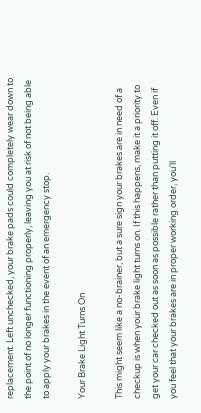replacement. Left unchecked, your brake pads could completely wear down to the point of no longer functioning properly, leaving you at risk of not being able to apply your brakes in the event of an emergency stop.

Your Brake Light Turns On

This might seem like a no-brainer, but a sure sign your brakes are in need of a checkup is when your brake light turns on. If this happens, make it a priority to get your car checked out as soon as possible rather than putting it off. Even if you feel that your brakes are in proper working order, you'll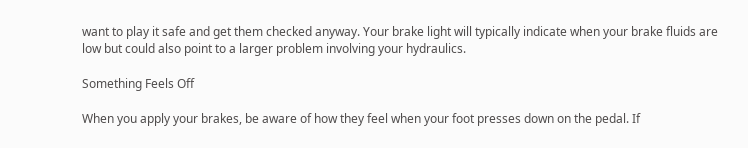want to play it safe and get them checked anyway. Your brake light will typically indicate when your brake fluids are low but could also point to a larger problem involving your hydraulics.

Something Feels Off

When you apply your brakes, be aware of how they feel when your foot presses down on the pedal. If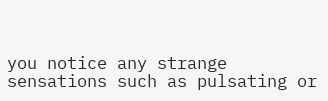you notice any strange sensations such as pulsating or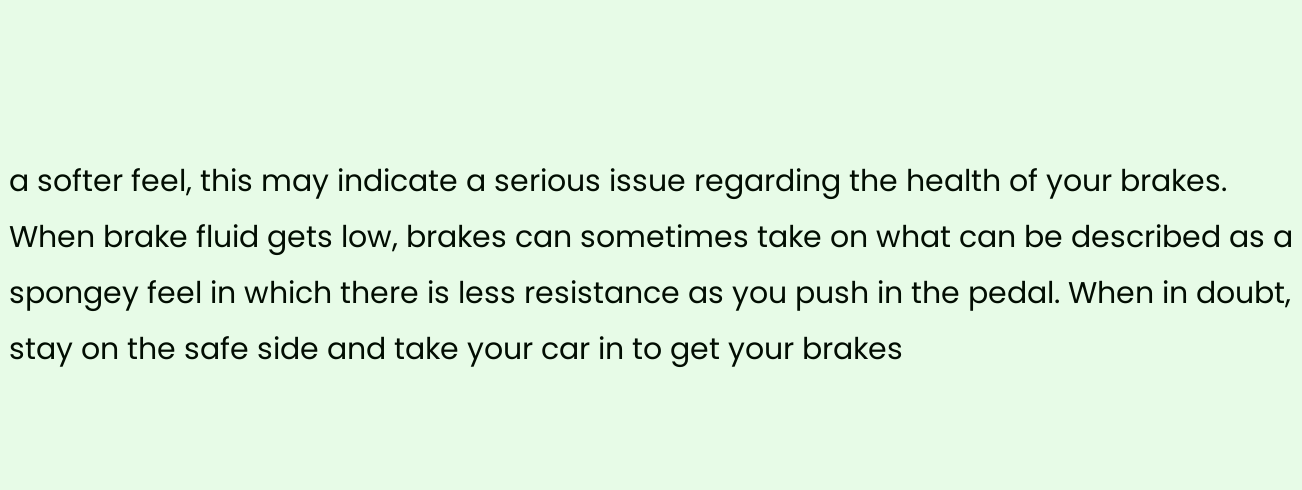a softer feel, this may indicate a serious issue regarding the health of your brakes. When brake fluid gets low, brakes can sometimes take on what can be described as a spongey feel in which there is less resistance as you push in the pedal. When in doubt, stay on the safe side and take your car in to get your brakes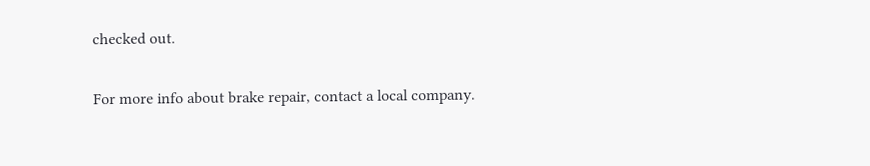checked out.

For more info about brake repair, contact a local company.